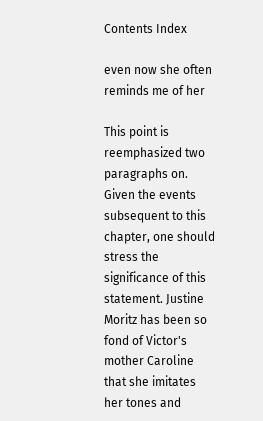Contents Index

even now she often reminds me of her

This point is reemphasized two paragraphs on. Given the events subsequent to this chapter, one should stress the significance of this statement. Justine Moritz has been so fond of Victor's mother Caroline that she imitates her tones and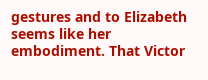gestures and to Elizabeth seems like her embodiment. That Victor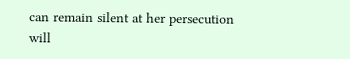can remain silent at her persecution will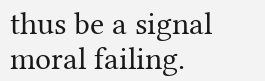thus be a signal moral failing.